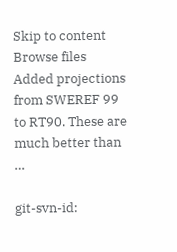Skip to content
Browse files
Added projections from SWEREF 99 to RT90. These are much better than …

git-svn-id: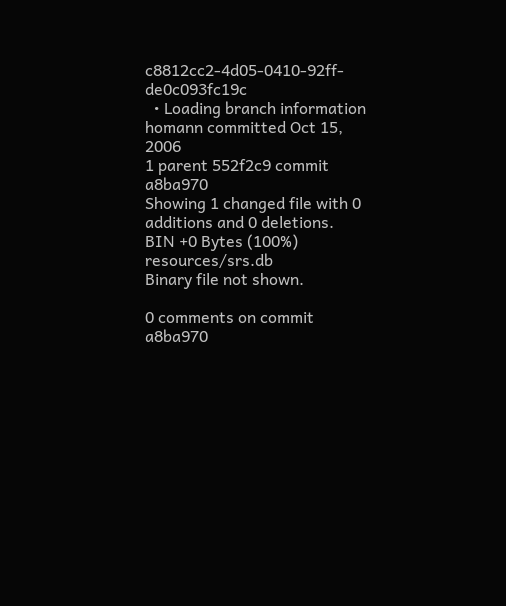c8812cc2-4d05-0410-92ff-de0c093fc19c
  • Loading branch information
homann committed Oct 15, 2006
1 parent 552f2c9 commit a8ba970
Showing 1 changed file with 0 additions and 0 deletions.
BIN +0 Bytes (100%) resources/srs.db
Binary file not shown.

0 comments on commit a8ba970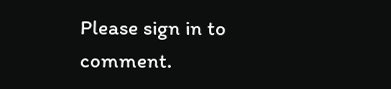Please sign in to comment.